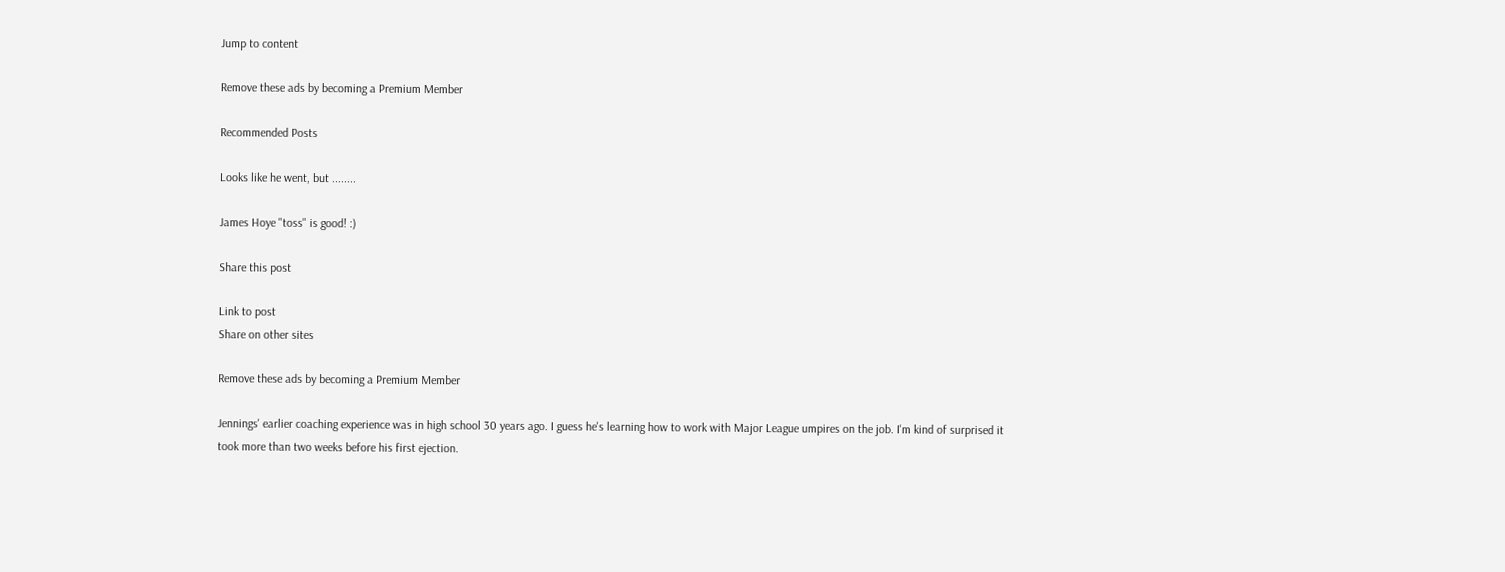Jump to content

Remove these ads by becoming a Premium Member

Recommended Posts

Looks like he went, but ........

James Hoye "toss" is good! :)

Share this post

Link to post
Share on other sites

Remove these ads by becoming a Premium Member

Jennings' earlier coaching experience was in high school 30 years ago. I guess he's learning how to work with Major League umpires on the job. I'm kind of surprised it took more than two weeks before his first ejection.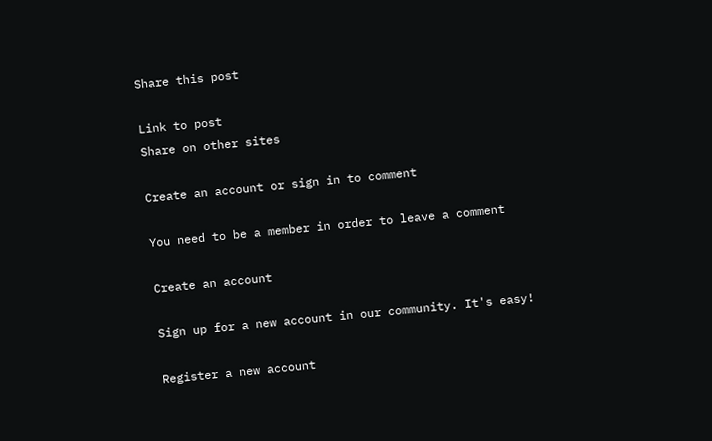Share this post

Link to post
Share on other sites

Create an account or sign in to comment

You need to be a member in order to leave a comment

Create an account

Sign up for a new account in our community. It's easy!

Register a new account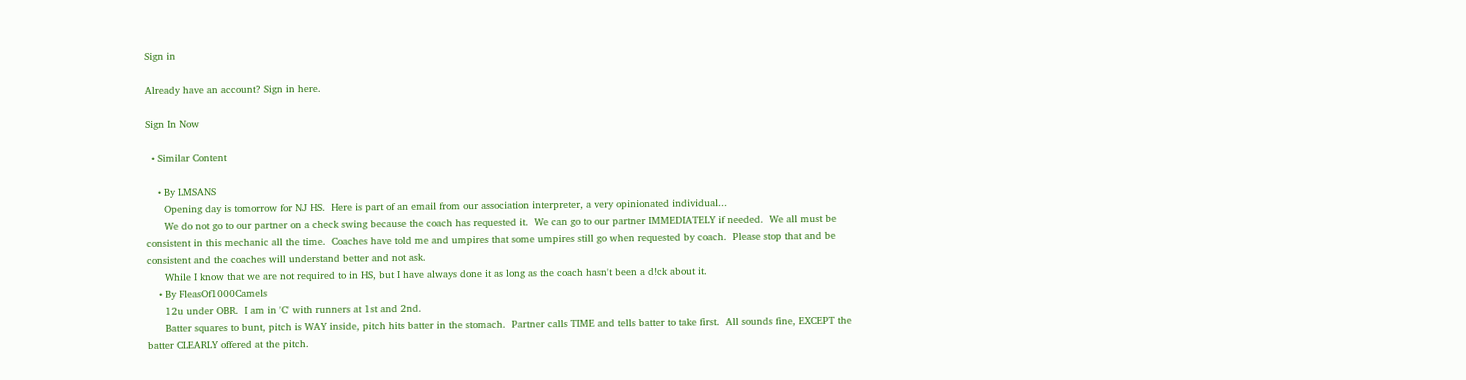Sign in

Already have an account? Sign in here.

Sign In Now

  • Similar Content

    • By LMSANS
      Opening day is tomorrow for NJ HS.  Here is part of an email from our association interpreter, a very opinionated individual...
      We do not go to our partner on a check swing because the coach has requested it.  We can go to our partner IMMEDIATELY if needed.  We all must be consistent in this mechanic all the time.  Coaches have told me and umpires that some umpires still go when requested by coach.  Please stop that and be consistent and the coaches will understand better and not ask.
      While I know that we are not required to in HS, but I have always done it as long as the coach hasn't been a d!ck about it.
    • By FleasOf1000Camels
      12u under OBR.  I am in 'C' with runners at 1st and 2nd.
      Batter squares to bunt, pitch is WAY inside, pitch hits batter in the stomach.  Partner calls TIME and tells batter to take first.  All sounds fine, EXCEPT the batter CLEARLY offered at the pitch.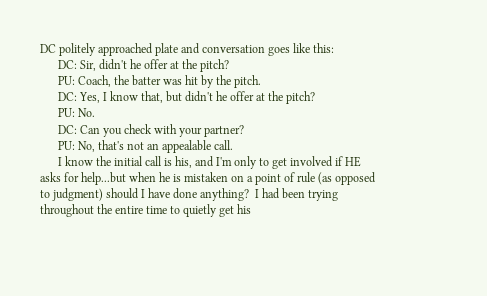DC politely approached plate and conversation goes like this:
      DC: Sir, didn't he offer at the pitch?
      PU: Coach, the batter was hit by the pitch.
      DC: Yes, I know that, but didn't he offer at the pitch?
      PU: No.
      DC: Can you check with your partner?
      PU: No, that's not an appealable call.
      I know the initial call is his, and I'm only to get involved if HE asks for help...but when he is mistaken on a point of rule (as opposed to judgment) should I have done anything?  I had been trying throughout the entire time to quietly get his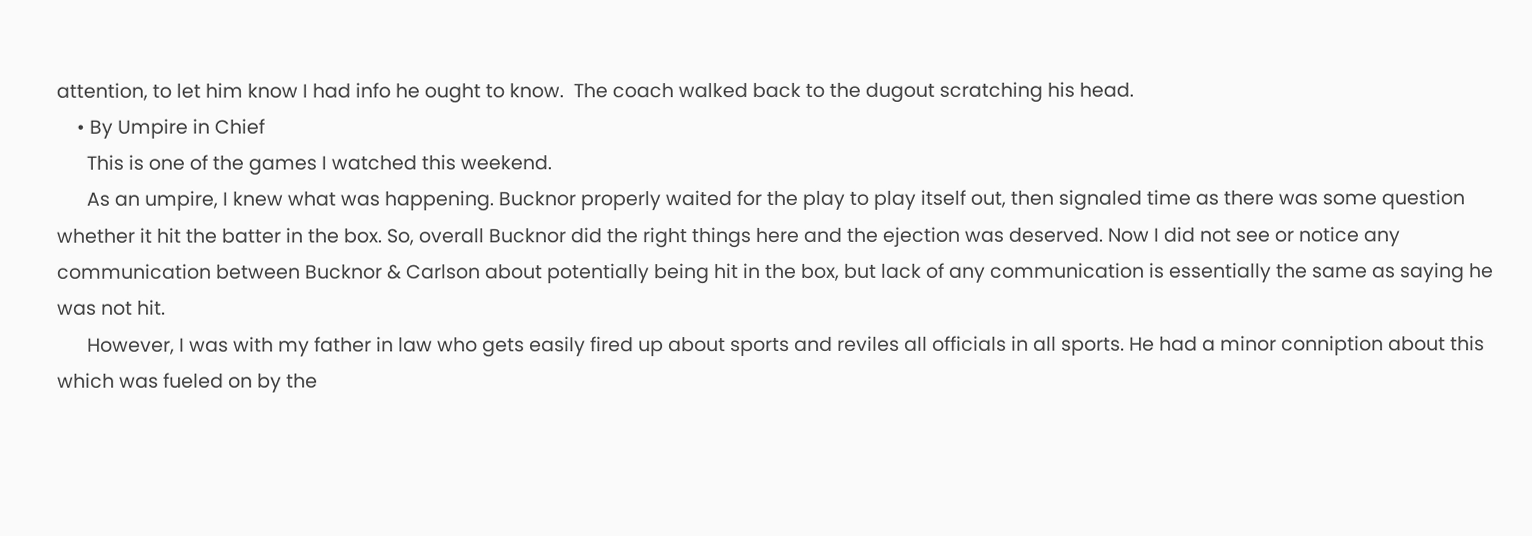attention, to let him know I had info he ought to know.  The coach walked back to the dugout scratching his head.
    • By Umpire in Chief
      This is one of the games I watched this weekend.
      As an umpire, I knew what was happening. Bucknor properly waited for the play to play itself out, then signaled time as there was some question whether it hit the batter in the box. So, overall Bucknor did the right things here and the ejection was deserved. Now I did not see or notice any communication between Bucknor & Carlson about potentially being hit in the box, but lack of any communication is essentially the same as saying he was not hit.
      However, I was with my father in law who gets easily fired up about sports and reviles all officials in all sports. He had a minor conniption about this which was fueled on by the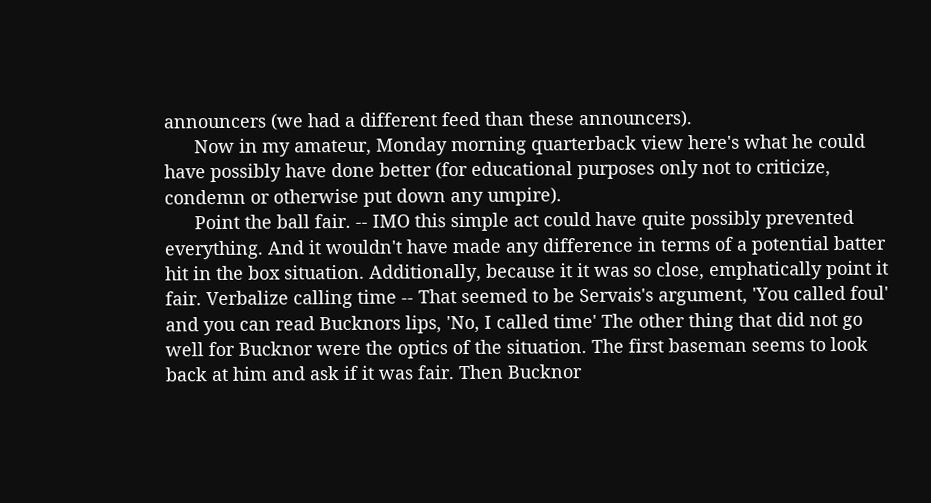announcers (we had a different feed than these announcers).
      Now in my amateur, Monday morning quarterback view here's what he could have possibly have done better (for educational purposes only not to criticize, condemn or otherwise put down any umpire).
      Point the ball fair. -- IMO this simple act could have quite possibly prevented everything. And it wouldn't have made any difference in terms of a potential batter hit in the box situation. Additionally, because it it was so close, emphatically point it fair. Verbalize calling time -- That seemed to be Servais's argument, 'You called foul' and you can read Bucknors lips, 'No, I called time' The other thing that did not go well for Bucknor were the optics of the situation. The first baseman seems to look back at him and ask if it was fair. Then Bucknor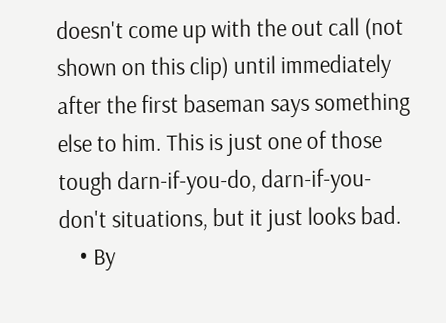doesn't come up with the out call (not shown on this clip) until immediately after the first baseman says something else to him. This is just one of those tough darn-if-you-do, darn-if-you-don't situations, but it just looks bad.
    • By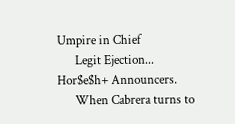Umpire in Chief
      Legit Ejection... Hor$e$h+ Announcers.
      When Cabrera turns to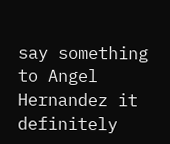say something to Angel Hernandez it definitely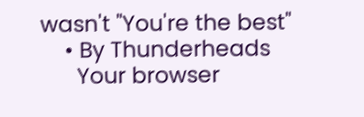wasn't "You're the best"
    • By Thunderheads
      Your browser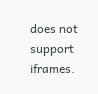does not support iframes.